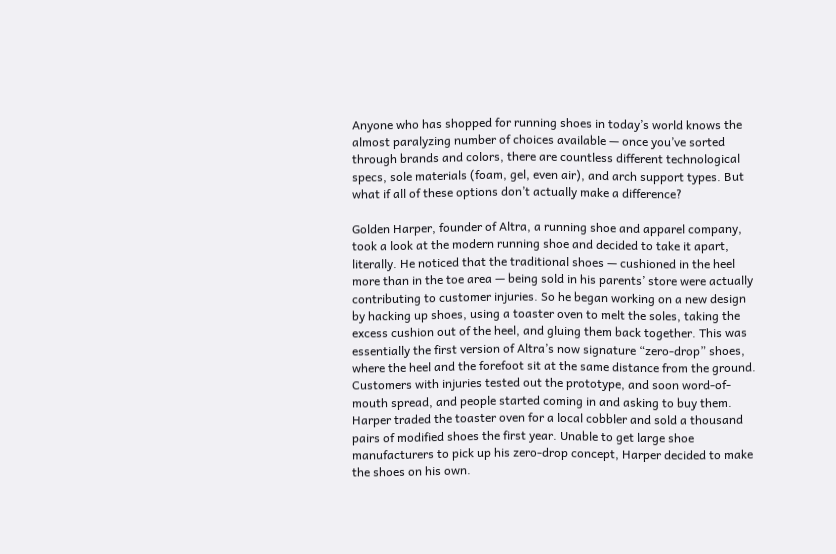Anyone who has shopped for running shoes in today’s world knows the almost paralyzing number of choices available — once you’ve sorted through brands and colors, there are countless different technological specs, sole materials (foam, gel, even air), and arch support types. But what if all of these options don’t actually make a difference?

Golden Harper, founder of Altra, a running shoe and apparel company, took a look at the modern running shoe and decided to take it apart, literally. He noticed that the traditional shoes — cushioned in the heel more than in the toe area — being sold in his parents’ store were actually contributing to customer injuries. So he began working on a new design by hacking up shoes, using a toaster oven to melt the soles, taking the excess cushion out of the heel, and gluing them back together. This was essentially the first version of Altra’s now signature “zero-drop” shoes, where the heel and the forefoot sit at the same distance from the ground. Customers with injuries tested out the prototype, and soon word-of-mouth spread, and people started coming in and asking to buy them. Harper traded the toaster oven for a local cobbler and sold a thousand pairs of modified shoes the first year. Unable to get large shoe manufacturers to pick up his zero-drop concept, Harper decided to make the shoes on his own.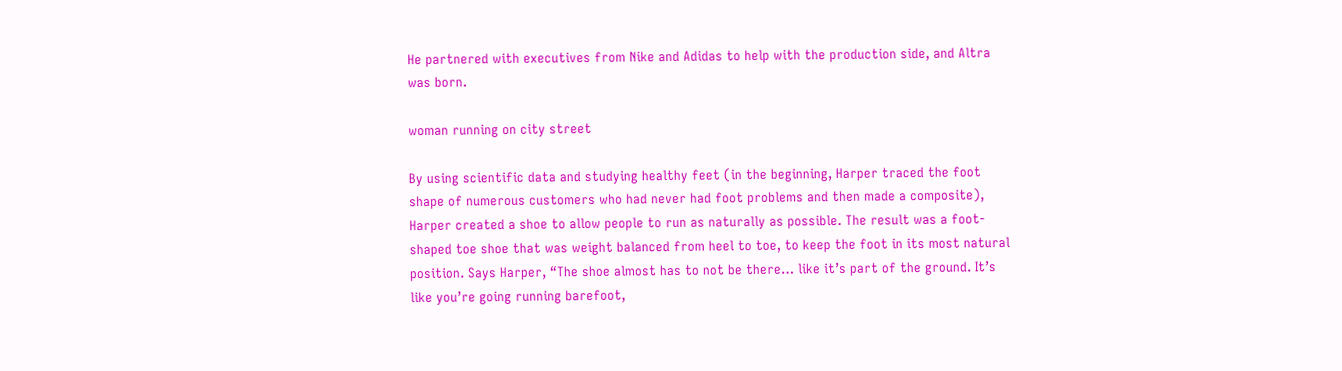He partnered with executives from Nike and Adidas to help with the production side, and Altra was born.

woman running on city street

By using scientific data and studying healthy feet (in the beginning, Harper traced the foot shape of numerous customers who had never had foot problems and then made a composite), Harper created a shoe to allow people to run as naturally as possible. The result was a foot-shaped toe shoe that was weight balanced from heel to toe, to keep the foot in its most natural position. Says Harper, “The shoe almost has to not be there… like it’s part of the ground. It’s like you’re going running barefoot,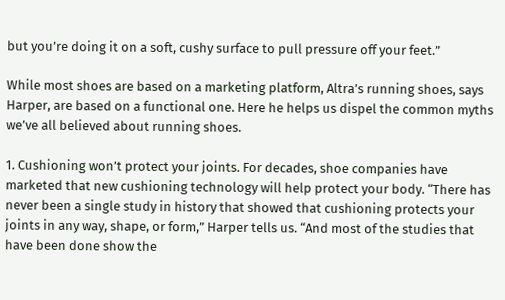but you’re doing it on a soft, cushy surface to pull pressure off your feet.”

While most shoes are based on a marketing platform, Altra’s running shoes, says Harper, are based on a functional one. Here he helps us dispel the common myths we’ve all believed about running shoes.

1. Cushioning won’t protect your joints. For decades, shoe companies have marketed that new cushioning technology will help protect your body. “There has never been a single study in history that showed that cushioning protects your joints in any way, shape, or form,” Harper tells us. “And most of the studies that have been done show the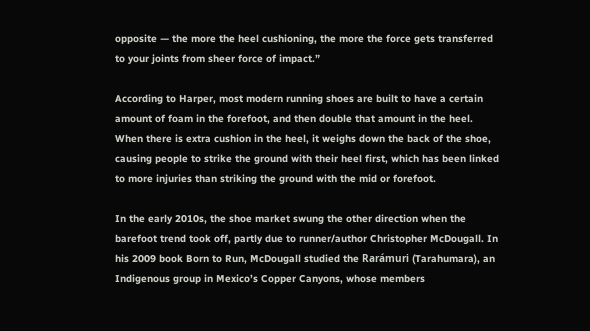opposite — the more the heel cushioning, the more the force gets transferred to your joints from sheer force of impact.”

According to Harper, most modern running shoes are built to have a certain amount of foam in the forefoot, and then double that amount in the heel. When there is extra cushion in the heel, it weighs down the back of the shoe, causing people to strike the ground with their heel first, which has been linked to more injuries than striking the ground with the mid or forefoot.

In the early 2010s, the shoe market swung the other direction when the barefoot trend took off, partly due to runner/author Christopher McDougall. In his 2009 book Born to Run, McDougall studied the Rarámuri (Tarahumara), an Indigenous group in Mexico’s Copper Canyons, whose members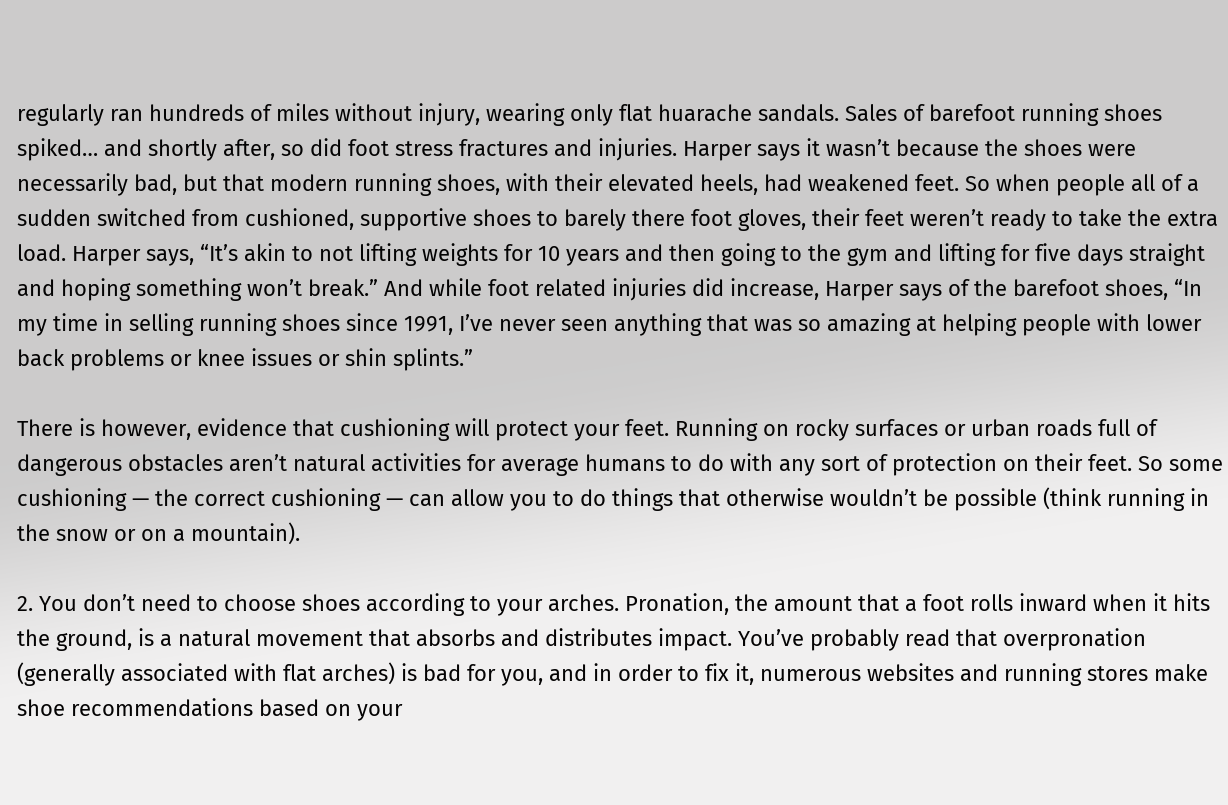regularly ran hundreds of miles without injury, wearing only flat huarache sandals. Sales of barefoot running shoes spiked… and shortly after, so did foot stress fractures and injuries. Harper says it wasn’t because the shoes were necessarily bad, but that modern running shoes, with their elevated heels, had weakened feet. So when people all of a sudden switched from cushioned, supportive shoes to barely there foot gloves, their feet weren’t ready to take the extra load. Harper says, “It’s akin to not lifting weights for 10 years and then going to the gym and lifting for five days straight and hoping something won’t break.” And while foot related injuries did increase, Harper says of the barefoot shoes, “In my time in selling running shoes since 1991, I’ve never seen anything that was so amazing at helping people with lower back problems or knee issues or shin splints.”

There is however, evidence that cushioning will protect your feet. Running on rocky surfaces or urban roads full of dangerous obstacles aren’t natural activities for average humans to do with any sort of protection on their feet. So some cushioning — the correct cushioning — can allow you to do things that otherwise wouldn’t be possible (think running in the snow or on a mountain).

2. You don’t need to choose shoes according to your arches. Pronation, the amount that a foot rolls inward when it hits the ground, is a natural movement that absorbs and distributes impact. You’ve probably read that overpronation (generally associated with flat arches) is bad for you, and in order to fix it, numerous websites and running stores make shoe recommendations based on your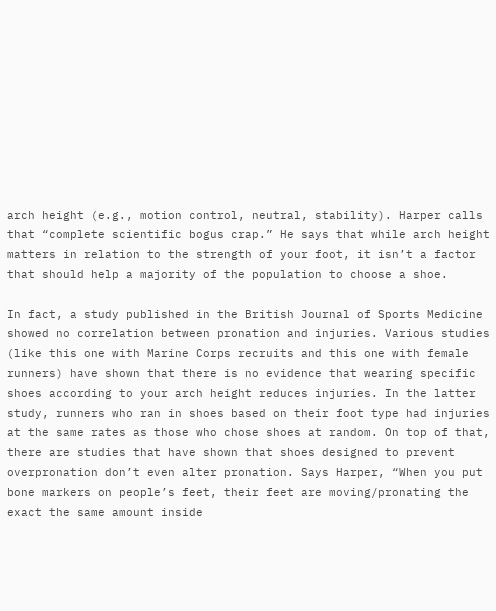arch height (e.g., motion control, neutral, stability). Harper calls that “complete scientific bogus crap.” He says that while arch height matters in relation to the strength of your foot, it isn’t a factor that should help a majority of the population to choose a shoe.

In fact, a study published in the British Journal of Sports Medicine showed no correlation between pronation and injuries. Various studies (like this one with Marine Corps recruits and this one with female runners) have shown that there is no evidence that wearing specific shoes according to your arch height reduces injuries. In the latter study, runners who ran in shoes based on their foot type had injuries at the same rates as those who chose shoes at random. On top of that, there are studies that have shown that shoes designed to prevent overpronation don’t even alter pronation. Says Harper, “When you put bone markers on people’s feet, their feet are moving/pronating the exact the same amount inside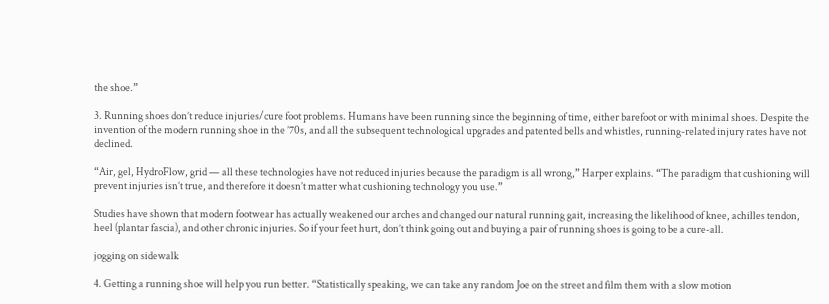the shoe.”

3. Running shoes don’t reduce injuries/cure foot problems. Humans have been running since the beginning of time, either barefoot or with minimal shoes. Despite the invention of the modern running shoe in the ’70s, and all the subsequent technological upgrades and patented bells and whistles, running-related injury rates have not declined.

“Air, gel, HydroFlow, grid — all these technologies have not reduced injuries because the paradigm is all wrong,” Harper explains. “The paradigm that cushioning will prevent injuries isn’t true, and therefore it doesn’t matter what cushioning technology you use.”

Studies have shown that modern footwear has actually weakened our arches and changed our natural running gait, increasing the likelihood of knee, achilles tendon, heel (plantar fascia), and other chronic injuries. So if your feet hurt, don’t think going out and buying a pair of running shoes is going to be a cure-all.

jogging on sidewalk

4. Getting a running shoe will help you run better. “Statistically speaking, we can take any random Joe on the street and film them with a slow motion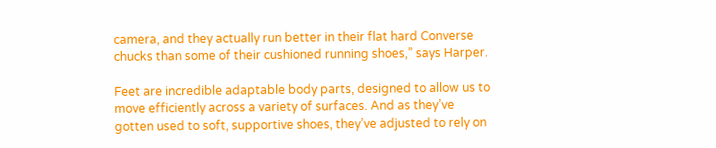camera, and they actually run better in their flat hard Converse chucks than some of their cushioned running shoes,” says Harper.

Feet are incredible adaptable body parts, designed to allow us to move efficiently across a variety of surfaces. And as they’ve gotten used to soft, supportive shoes, they’ve adjusted to rely on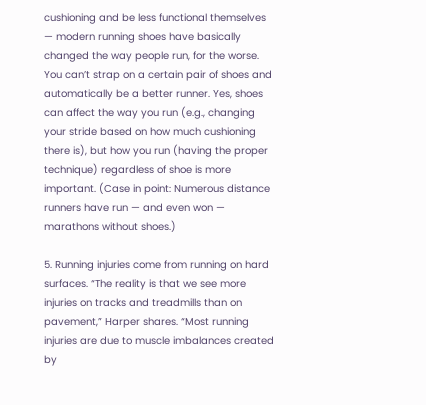cushioning and be less functional themselves — modern running shoes have basically changed the way people run, for the worse. You can’t strap on a certain pair of shoes and automatically be a better runner. Yes, shoes can affect the way you run (e.g., changing your stride based on how much cushioning there is), but how you run (having the proper technique) regardless of shoe is more important. (Case in point: Numerous distance runners have run — and even won — marathons without shoes.)

5. Running injuries come from running on hard surfaces. “The reality is that we see more injuries on tracks and treadmills than on pavement,” Harper shares. “Most running injuries are due to muscle imbalances created by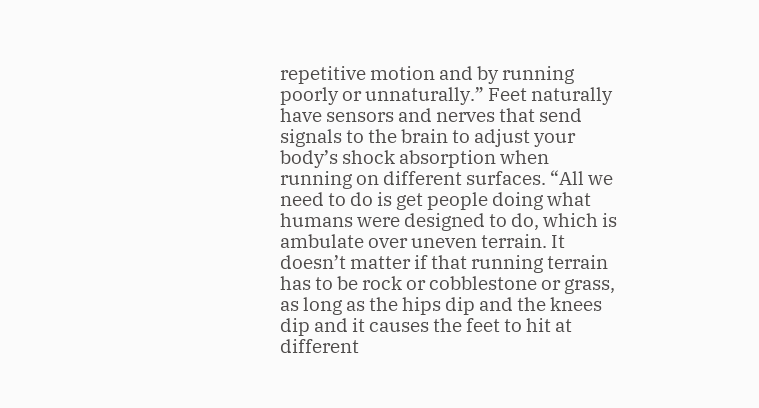repetitive motion and by running poorly or unnaturally.” Feet naturally have sensors and nerves that send signals to the brain to adjust your body’s shock absorption when running on different surfaces. “All we need to do is get people doing what humans were designed to do, which is ambulate over uneven terrain. It doesn’t matter if that running terrain has to be rock or cobblestone or grass, as long as the hips dip and the knees dip and it causes the feet to hit at different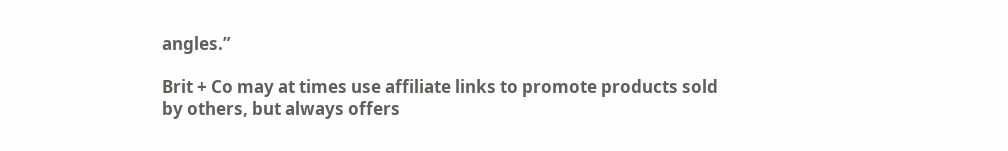angles.”

Brit + Co may at times use affiliate links to promote products sold by others, but always offers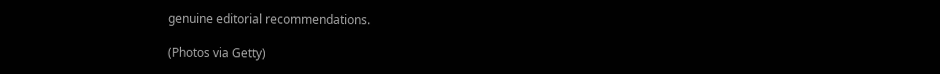genuine editorial recommendations.

(Photos via Getty)